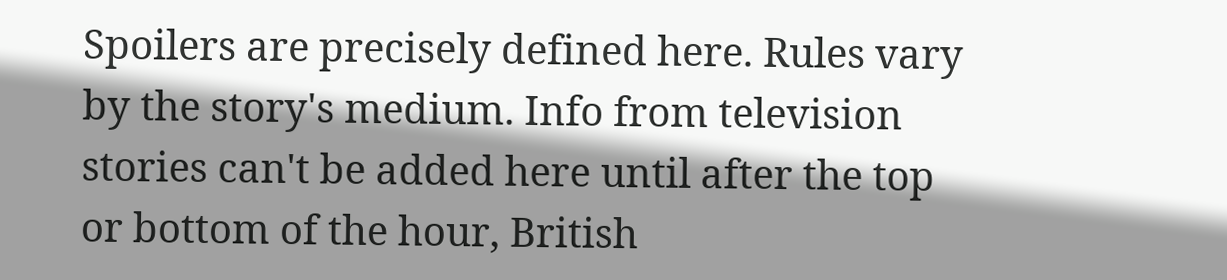Spoilers are precisely defined here. Rules vary by the story's medium. Info from television stories can't be added here until after the top or bottom of the hour, British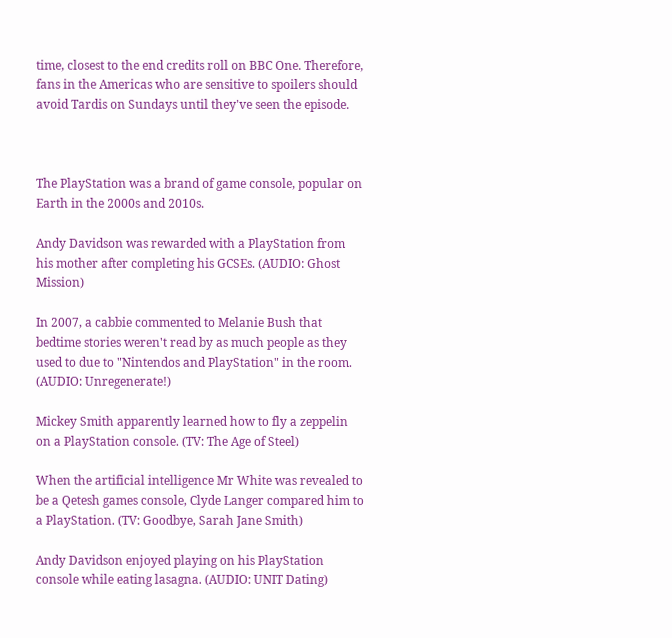time, closest to the end credits roll on BBC One. Therefore, fans in the Americas who are sensitive to spoilers should avoid Tardis on Sundays until they've seen the episode.



The PlayStation was a brand of game console, popular on Earth in the 2000s and 2010s.

Andy Davidson was rewarded with a PlayStation from his mother after completing his GCSEs. (AUDIO: Ghost Mission)

In 2007, a cabbie commented to Melanie Bush that bedtime stories weren't read by as much people as they used to due to "Nintendos and PlayStation" in the room. (AUDIO: Unregenerate!)

Mickey Smith apparently learned how to fly a zeppelin on a PlayStation console. (TV: The Age of Steel)

When the artificial intelligence Mr White was revealed to be a Qetesh games console, Clyde Langer compared him to a PlayStation. (TV: Goodbye, Sarah Jane Smith)

Andy Davidson enjoyed playing on his PlayStation console while eating lasagna. (AUDIO: UNIT Dating)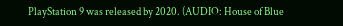PlayStation 9 was released by 2020. (AUDIO: House of Blue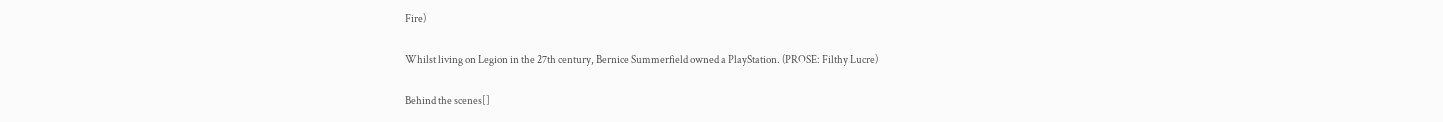Fire)

Whilst living on Legion in the 27th century, Bernice Summerfield owned a PlayStation. (PROSE: Filthy Lucre)

Behind the scenes[]